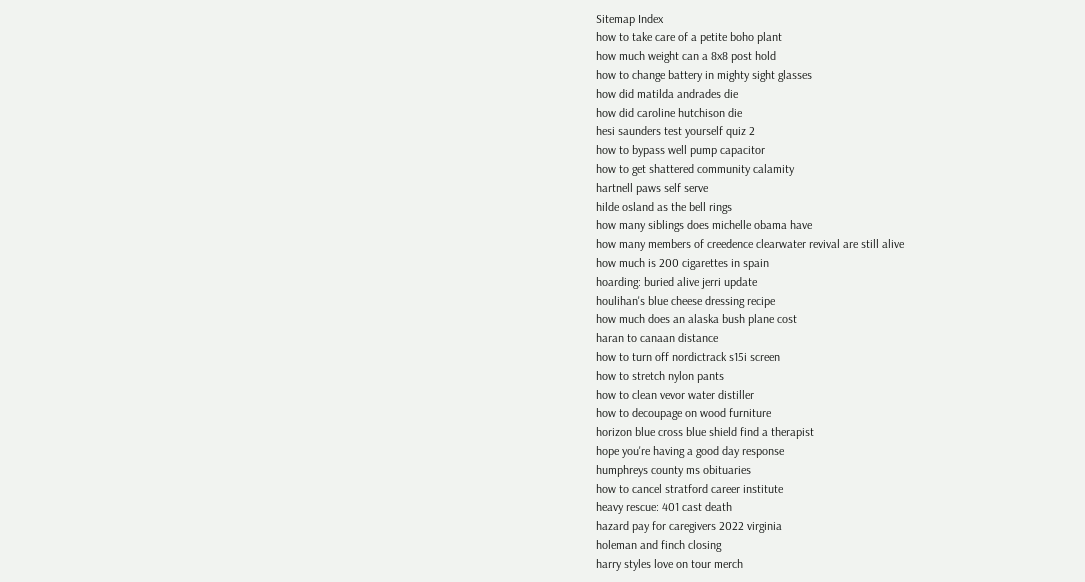Sitemap Index
how to take care of a petite boho plant
how much weight can a 8x8 post hold
how to change battery in mighty sight glasses
how did matilda andrades die
how did caroline hutchison die
hesi saunders test yourself quiz 2
how to bypass well pump capacitor
how to get shattered community calamity
hartnell paws self serve
hilde osland as the bell rings
how many siblings does michelle obama have
how many members of creedence clearwater revival are still alive
how much is 200 cigarettes in spain
hoarding: buried alive jerri update
houlihan's blue cheese dressing recipe
how much does an alaska bush plane cost
haran to canaan distance
how to turn off nordictrack s15i screen
how to stretch nylon pants
how to clean vevor water distiller
how to decoupage on wood furniture
horizon blue cross blue shield find a therapist
hope you're having a good day response
humphreys county ms obituaries
how to cancel stratford career institute
heavy rescue: 401 cast death
hazard pay for caregivers 2022 virginia
holeman and finch closing
harry styles love on tour merch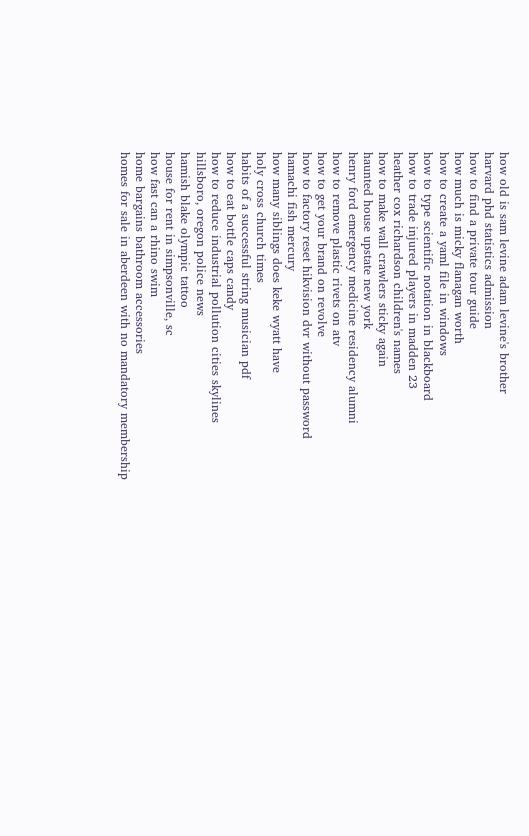how old is sam levine adam levine's brother
harvard phd statistics admission
how to find a private tour guide
how much is micky flanagan worth
how to create a yaml file in windows
how to type scientific notation in blackboard
how to trade injured players in madden 23
heather cox richardson children's names
how to make wall crawlers sticky again
haunted house upstate new york
henry ford emergency medicine residency alumni
how to remove plastic rivets on atv
how to get your brand on revolve
how to factory reset hikvision dvr without password
hamachi fish mercury
how many siblings does keke wyatt have
holy cross church times
habits of a successful string musician pdf
how to eat bottle caps candy
how to reduce industrial pollution cities skylines
hillsboro, oregon police news
hamish blake olympic tattoo
house for rent in simpsonville, sc
how fast can a rhino swim
home bargains bathroom accessories
homes for sale in aberdeen with no mandatory membership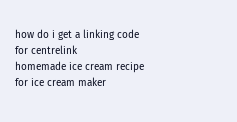how do i get a linking code for centrelink
homemade ice cream recipe for ice cream maker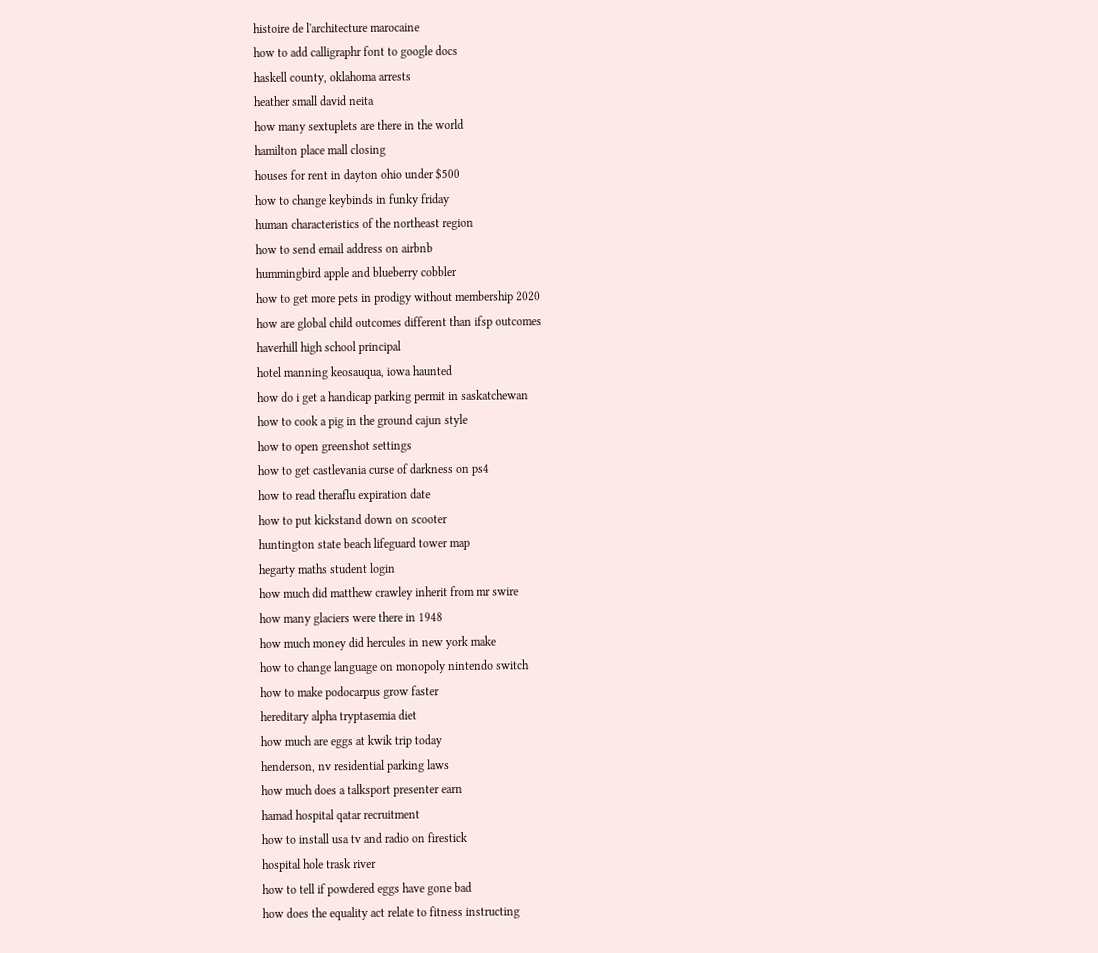histoire de l'architecture marocaine
how to add calligraphr font to google docs
haskell county, oklahoma arrests
heather small david neita
how many sextuplets are there in the world
hamilton place mall closing
houses for rent in dayton ohio under $500
how to change keybinds in funky friday
human characteristics of the northeast region
how to send email address on airbnb
hummingbird apple and blueberry cobbler
how to get more pets in prodigy without membership 2020
how are global child outcomes different than ifsp outcomes
haverhill high school principal
hotel manning keosauqua, iowa haunted
how do i get a handicap parking permit in saskatchewan
how to cook a pig in the ground cajun style
how to open greenshot settings
how to get castlevania curse of darkness on ps4
how to read theraflu expiration date
how to put kickstand down on scooter
huntington state beach lifeguard tower map
hegarty maths student login
how much did matthew crawley inherit from mr swire
how many glaciers were there in 1948
how much money did hercules in new york make
how to change language on monopoly nintendo switch
how to make podocarpus grow faster
hereditary alpha tryptasemia diet
how much are eggs at kwik trip today
henderson, nv residential parking laws
how much does a talksport presenter earn
hamad hospital qatar recruitment
how to install usa tv and radio on firestick
hospital hole trask river
how to tell if powdered eggs have gone bad
how does the equality act relate to fitness instructing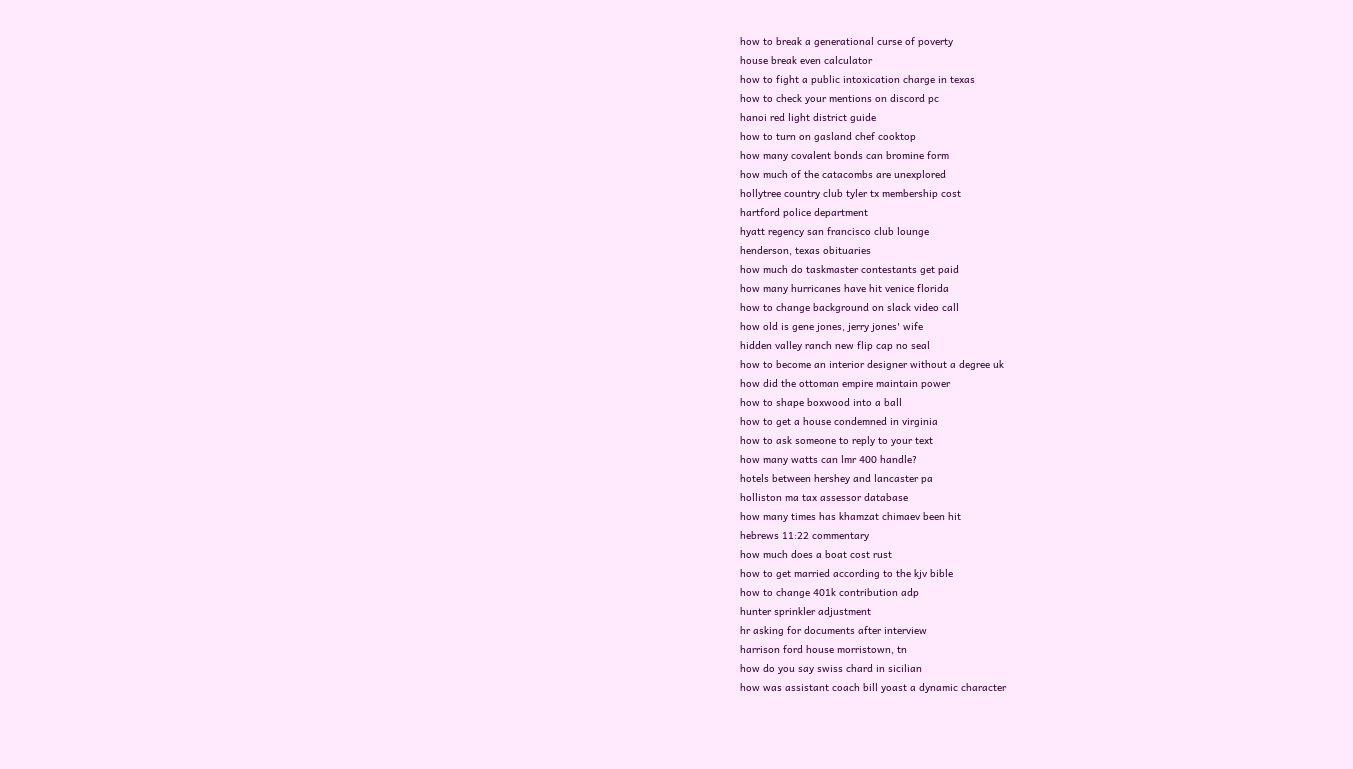how to break a generational curse of poverty
house break even calculator
how to fight a public intoxication charge in texas
how to check your mentions on discord pc
hanoi red light district guide
how to turn on gasland chef cooktop
how many covalent bonds can bromine form
how much of the catacombs are unexplored
hollytree country club tyler tx membership cost
hartford police department
hyatt regency san francisco club lounge
henderson, texas obituaries
how much do taskmaster contestants get paid
how many hurricanes have hit venice florida
how to change background on slack video call
how old is gene jones, jerry jones' wife
hidden valley ranch new flip cap no seal
how to become an interior designer without a degree uk
how did the ottoman empire maintain power
how to shape boxwood into a ball
how to get a house condemned in virginia
how to ask someone to reply to your text
how many watts can lmr 400 handle?
hotels between hershey and lancaster pa
holliston ma tax assessor database
how many times has khamzat chimaev been hit
hebrews 11:22 commentary
how much does a boat cost rust
how to get married according to the kjv bible
how to change 401k contribution adp
hunter sprinkler adjustment
hr asking for documents after interview
harrison ford house morristown, tn
how do you say swiss chard in sicilian
how was assistant coach bill yoast a dynamic character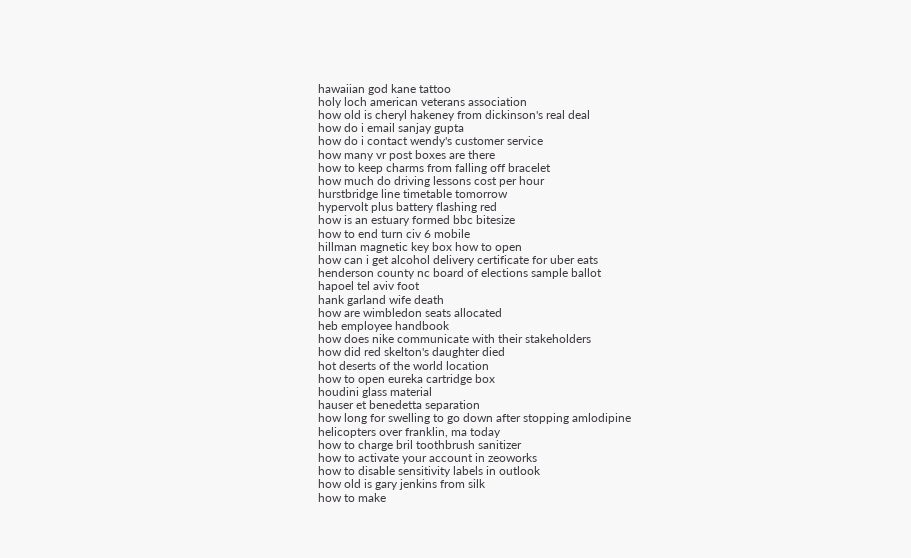hawaiian god kane tattoo
holy loch american veterans association
how old is cheryl hakeney from dickinson's real deal
how do i email sanjay gupta
how do i contact wendy's customer service
how many vr post boxes are there
how to keep charms from falling off bracelet
how much do driving lessons cost per hour
hurstbridge line timetable tomorrow
hypervolt plus battery flashing red
how is an estuary formed bbc bitesize
how to end turn civ 6 mobile
hillman magnetic key box how to open
how can i get alcohol delivery certificate for uber eats
henderson county nc board of elections sample ballot
hapoel tel aviv foot
hank garland wife death
how are wimbledon seats allocated
heb employee handbook
how does nike communicate with their stakeholders
how did red skelton's daughter died
hot deserts of the world location
how to open eureka cartridge box
houdini glass material
hauser et benedetta separation
how long for swelling to go down after stopping amlodipine
helicopters over franklin, ma today
how to charge bril toothbrush sanitizer
how to activate your account in zeoworks
how to disable sensitivity labels in outlook
how old is gary jenkins from silk
how to make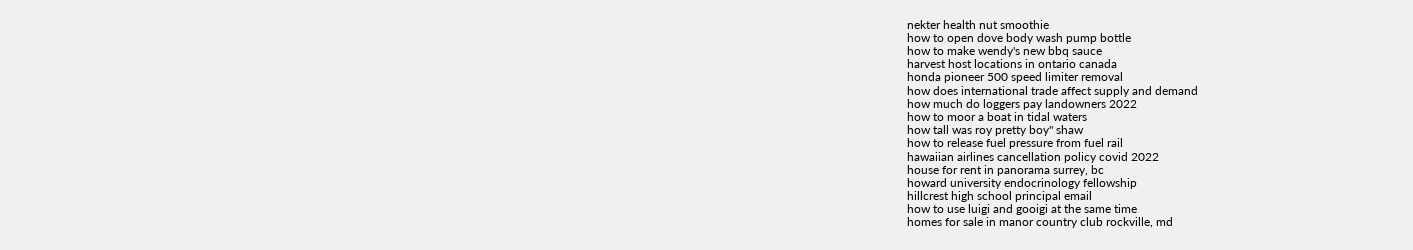nekter health nut smoothie
how to open dove body wash pump bottle
how to make wendy's new bbq sauce
harvest host locations in ontario canada
honda pioneer 500 speed limiter removal
how does international trade affect supply and demand
how much do loggers pay landowners 2022
how to moor a boat in tidal waters
how tall was roy pretty boy'' shaw
how to release fuel pressure from fuel rail
hawaiian airlines cancellation policy covid 2022
house for rent in panorama surrey, bc
howard university endocrinology fellowship
hillcrest high school principal email
how to use luigi and gooigi at the same time
homes for sale in manor country club rockville, md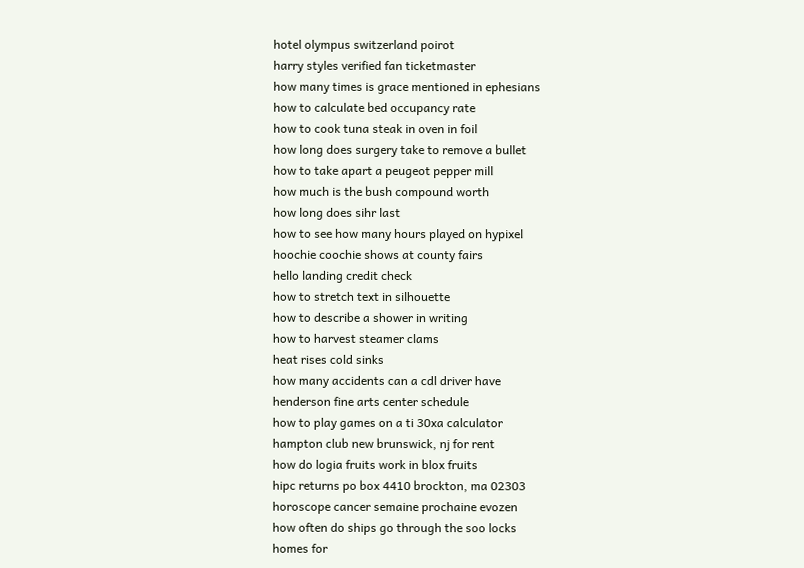hotel olympus switzerland poirot
harry styles verified fan ticketmaster
how many times is grace mentioned in ephesians
how to calculate bed occupancy rate
how to cook tuna steak in oven in foil
how long does surgery take to remove a bullet
how to take apart a peugeot pepper mill
how much is the bush compound worth
how long does sihr last
how to see how many hours played on hypixel
hoochie coochie shows at county fairs
hello landing credit check
how to stretch text in silhouette
how to describe a shower in writing
how to harvest steamer clams
heat rises cold sinks
how many accidents can a cdl driver have
henderson fine arts center schedule
how to play games on a ti 30xa calculator
hampton club new brunswick, nj for rent
how do logia fruits work in blox fruits
hipc returns po box 4410 brockton, ma 02303
horoscope cancer semaine prochaine evozen
how often do ships go through the soo locks
homes for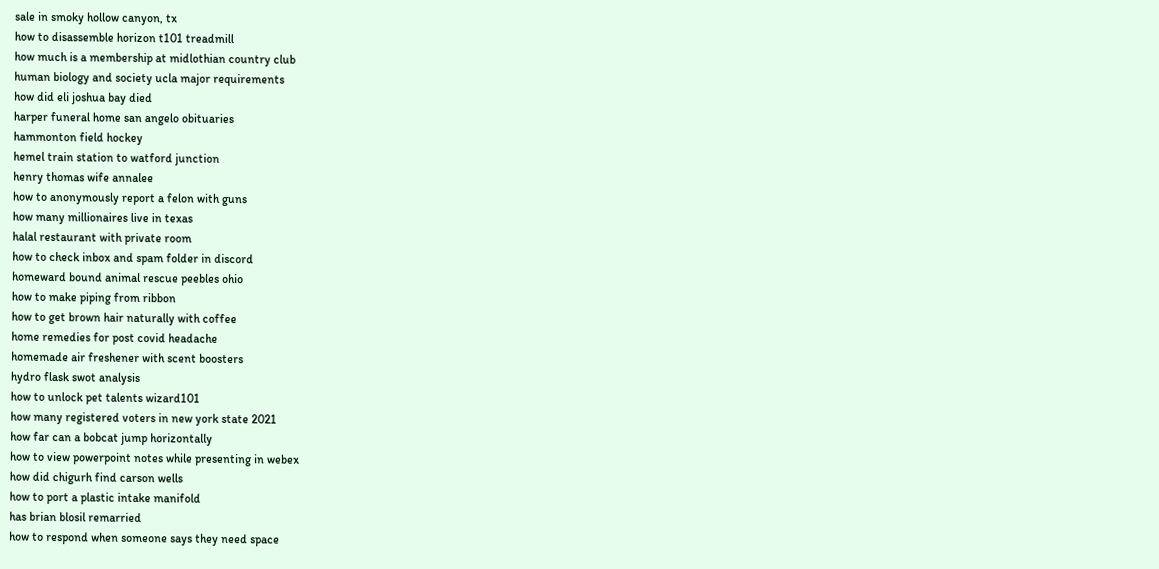sale in smoky hollow canyon, tx
how to disassemble horizon t101 treadmill
how much is a membership at midlothian country club
human biology and society ucla major requirements
how did eli joshua bay died
harper funeral home san angelo obituaries
hammonton field hockey
hemel train station to watford junction
henry thomas wife annalee
how to anonymously report a felon with guns
how many millionaires live in texas
halal restaurant with private room
how to check inbox and spam folder in discord
homeward bound animal rescue peebles ohio
how to make piping from ribbon
how to get brown hair naturally with coffee
home remedies for post covid headache
homemade air freshener with scent boosters
hydro flask swot analysis
how to unlock pet talents wizard101
how many registered voters in new york state 2021
how far can a bobcat jump horizontally
how to view powerpoint notes while presenting in webex
how did chigurh find carson wells
how to port a plastic intake manifold
has brian blosil remarried
how to respond when someone says they need space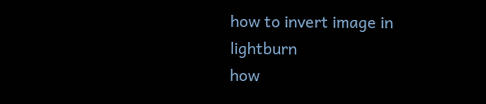how to invert image in lightburn
how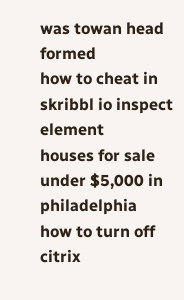was towan head formed
how to cheat in skribbl io inspect element
houses for sale under $5,000 in philadelphia
how to turn off citrix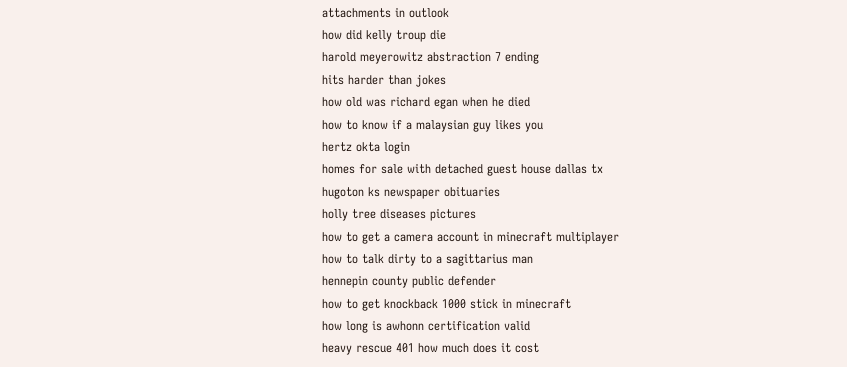attachments in outlook
how did kelly troup die
harold meyerowitz abstraction 7 ending
hits harder than jokes
how old was richard egan when he died
how to know if a malaysian guy likes you
hertz okta login
homes for sale with detached guest house dallas tx
hugoton ks newspaper obituaries
holly tree diseases pictures
how to get a camera account in minecraft multiplayer
how to talk dirty to a sagittarius man
hennepin county public defender
how to get knockback 1000 stick in minecraft
how long is awhonn certification valid
heavy rescue 401 how much does it cost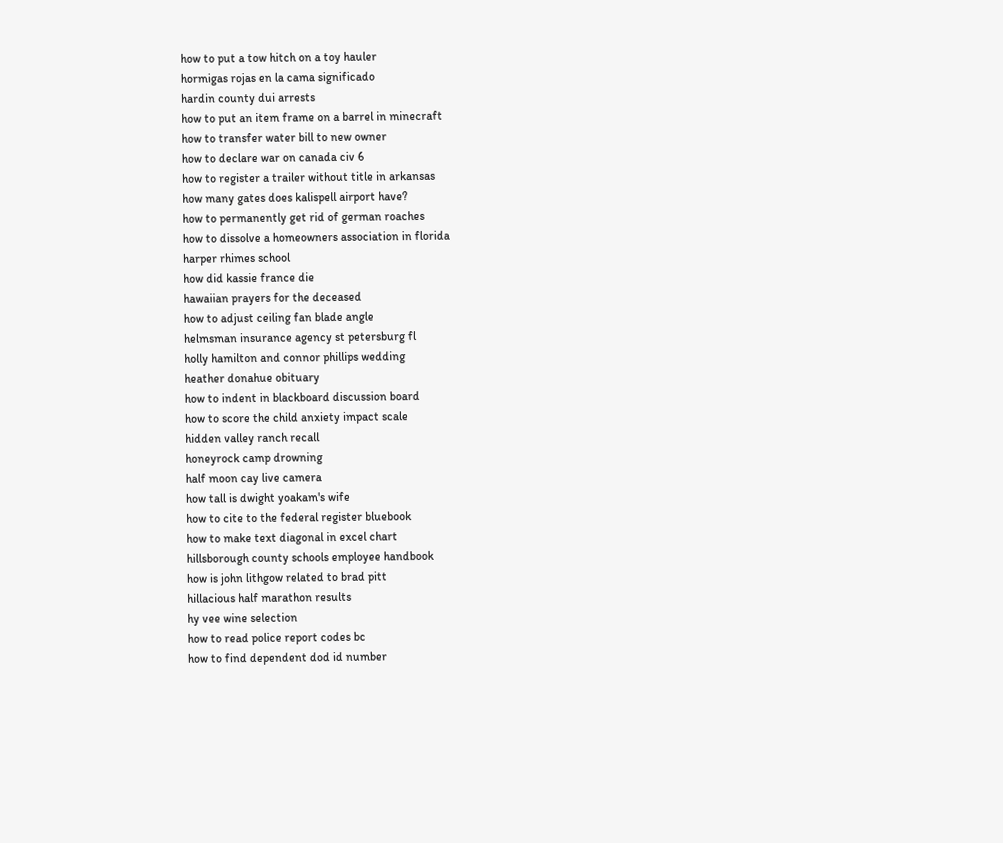how to put a tow hitch on a toy hauler
hormigas rojas en la cama significado
hardin county dui arrests
how to put an item frame on a barrel in minecraft
how to transfer water bill to new owner
how to declare war on canada civ 6
how to register a trailer without title in arkansas
how many gates does kalispell airport have?
how to permanently get rid of german roaches
how to dissolve a homeowners association in florida
harper rhimes school
how did kassie france die
hawaiian prayers for the deceased
how to adjust ceiling fan blade angle
helmsman insurance agency st petersburg fl
holly hamilton and connor phillips wedding
heather donahue obituary
how to indent in blackboard discussion board
how to score the child anxiety impact scale
hidden valley ranch recall
honeyrock camp drowning
half moon cay live camera
how tall is dwight yoakam's wife
how to cite to the federal register bluebook
how to make text diagonal in excel chart
hillsborough county schools employee handbook
how is john lithgow related to brad pitt
hillacious half marathon results
hy vee wine selection
how to read police report codes bc
how to find dependent dod id number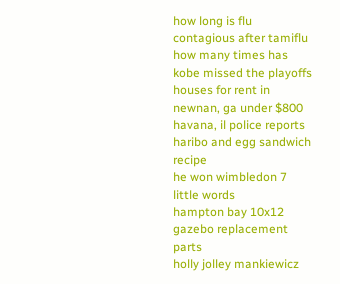how long is flu contagious after tamiflu
how many times has kobe missed the playoffs
houses for rent in newnan, ga under $800
havana, il police reports
haribo and egg sandwich recipe
he won wimbledon 7 little words
hampton bay 10x12 gazebo replacement parts
holly jolley mankiewicz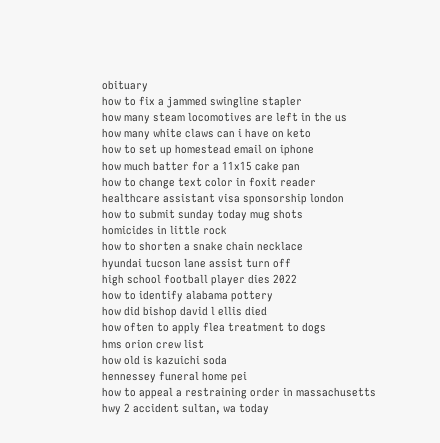obituary
how to fix a jammed swingline stapler
how many steam locomotives are left in the us
how many white claws can i have on keto
how to set up homestead email on iphone
how much batter for a 11x15 cake pan
how to change text color in foxit reader
healthcare assistant visa sponsorship london
how to submit sunday today mug shots
homicides in little rock
how to shorten a snake chain necklace
hyundai tucson lane assist turn off
high school football player dies 2022
how to identify alabama pottery
how did bishop david l ellis died
how often to apply flea treatment to dogs
hms orion crew list
how old is kazuichi soda
hennessey funeral home pei
how to appeal a restraining order in massachusetts
hwy 2 accident sultan, wa today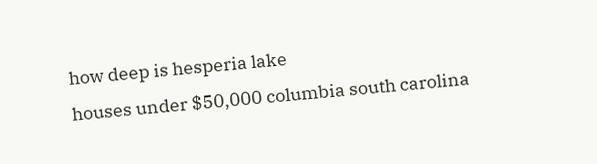how deep is hesperia lake
houses under $50,000 columbia south carolina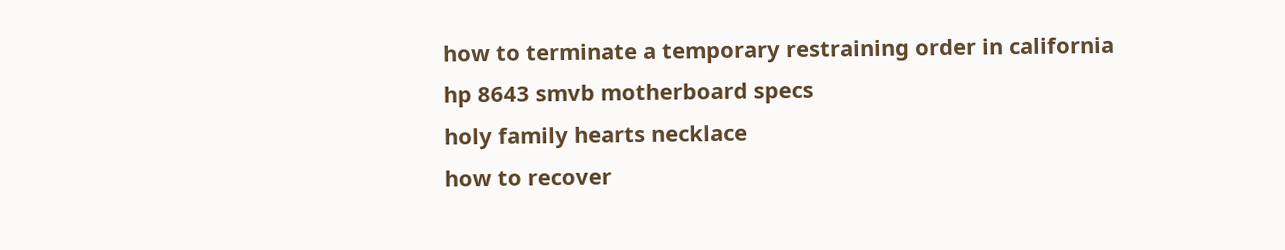how to terminate a temporary restraining order in california
hp 8643 smvb motherboard specs
holy family hearts necklace
how to recover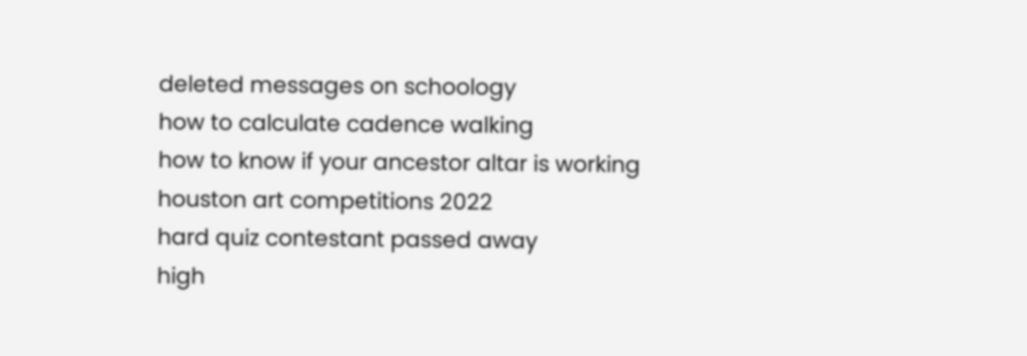deleted messages on schoology
how to calculate cadence walking
how to know if your ancestor altar is working
houston art competitions 2022
hard quiz contestant passed away
high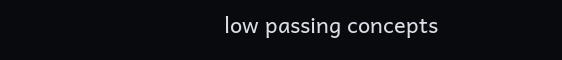low passing concepts